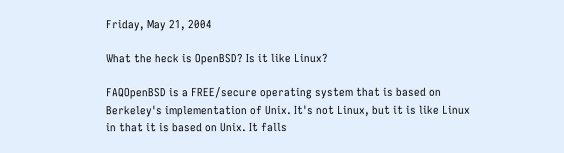Friday, May 21, 2004

What the heck is OpenBSD? Is it like Linux?

FAQOpenBSD is a FREE/secure operating system that is based on Berkeley's implementation of Unix. It's not Linux, but it is like Linux in that it is based on Unix. It falls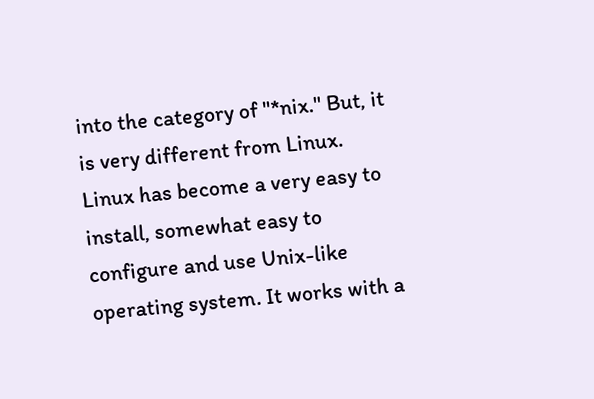into the category of "*nix." But, it is very different from Linux. Linux has become a very easy to install, somewhat easy to configure and use Unix-like operating system. It works with a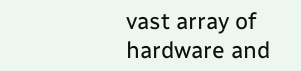vast array of hardware and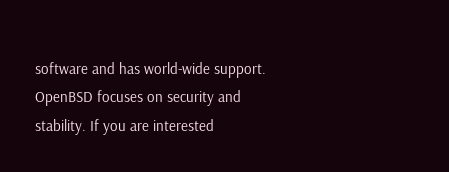software and has world-wide support. OpenBSD focuses on security and stability. If you are interested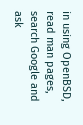in using OpenBSD, read man pages, search Google and ask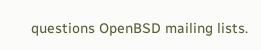questions OpenBSD mailing lists.